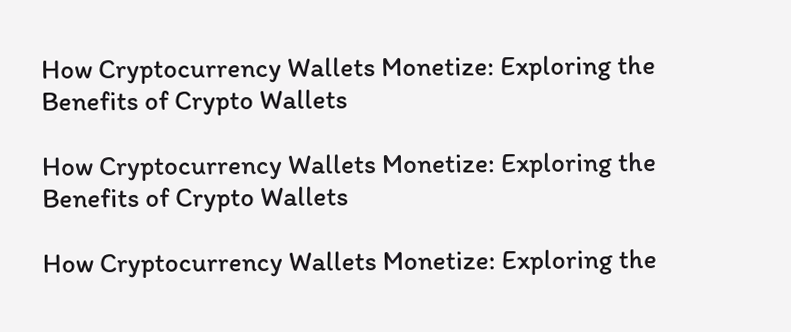How Cryptocurrency Wallets Monetize: Exploring the Benefits of Crypto Wallets

How Cryptocurrency Wallets Monetize: Exploring the Benefits of Crypto Wallets

How Cryptocurrency Wallets Monetize: Exploring the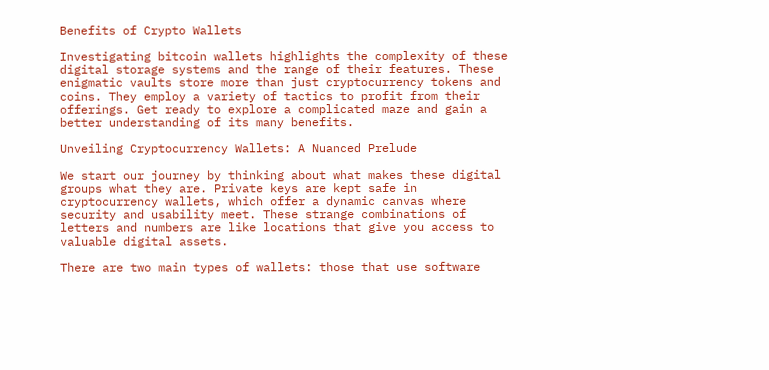Benefits of Crypto Wallets

Investigating bitcoin wallets highlights the complexity of these digital storage systems and the range of their features. These enigmatic vaults store more than just cryptocurrency tokens and coins. They employ a variety of tactics to profit from their offerings. Get ready to explore a complicated maze and gain a better understanding of its many benefits.

Unveiling Cryptocurrency Wallets: A Nuanced Prelude

We start our journey by thinking about what makes these digital groups what they are. Private keys are kept safe in cryptocurrency wallets, which offer a dynamic canvas where security and usability meet. These strange combinations of letters and numbers are like locations that give you access to valuable digital assets.

There are two main types of wallets: those that use software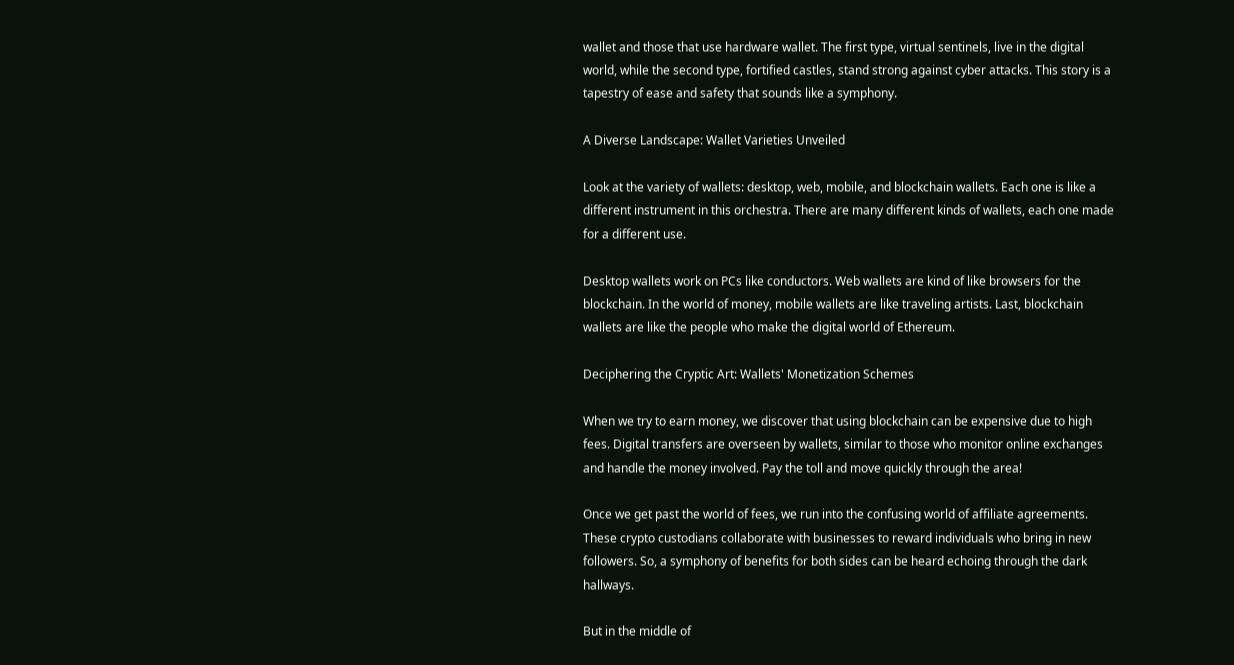wallet and those that use hardware wallet. The first type, virtual sentinels, live in the digital world, while the second type, fortified castles, stand strong against cyber attacks. This story is a tapestry of ease and safety that sounds like a symphony.

A Diverse Landscape: Wallet Varieties Unveiled

Look at the variety of wallets: desktop, web, mobile, and blockchain wallets. Each one is like a different instrument in this orchestra. There are many different kinds of wallets, each one made for a different use.

Desktop wallets work on PCs like conductors. Web wallets are kind of like browsers for the blockchain. In the world of money, mobile wallets are like traveling artists. Last, blockchain wallets are like the people who make the digital world of Ethereum.

Deciphering the Cryptic Art: Wallets' Monetization Schemes

When we try to earn money, we discover that using blockchain can be expensive due to high fees. Digital transfers are overseen by wallets, similar to those who monitor online exchanges and handle the money involved. Pay the toll and move quickly through the area!

Once we get past the world of fees, we run into the confusing world of affiliate agreements. These crypto custodians collaborate with businesses to reward individuals who bring in new followers. So, a symphony of benefits for both sides can be heard echoing through the dark hallways.

But in the middle of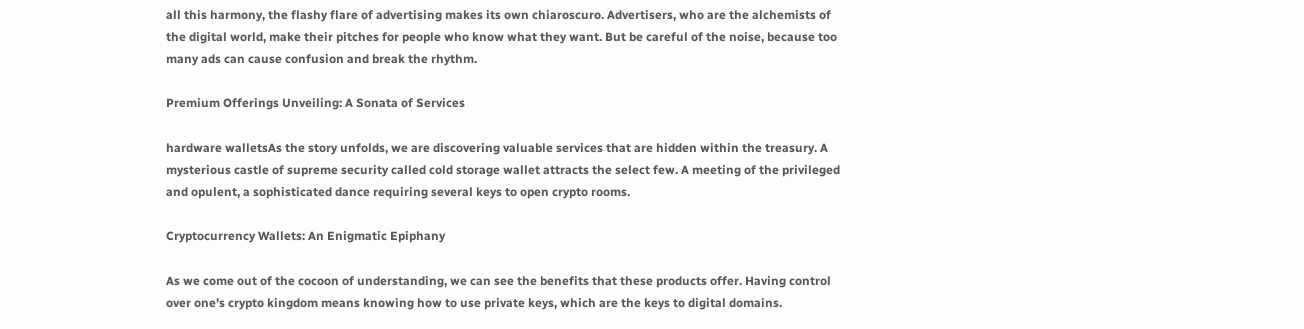all this harmony, the flashy flare of advertising makes its own chiaroscuro. Advertisers, who are the alchemists of the digital world, make their pitches for people who know what they want. But be careful of the noise, because too many ads can cause confusion and break the rhythm.

Premium Offerings Unveiling: A Sonata of Services

hardware walletsAs the story unfolds, we are discovering valuable services that are hidden within the treasury. A mysterious castle of supreme security called cold storage wallet attracts the select few. A meeting of the privileged and opulent, a sophisticated dance requiring several keys to open crypto rooms.

Cryptocurrency Wallets: An Enigmatic Epiphany

As we come out of the cocoon of understanding, we can see the benefits that these products offer. Having control over one's crypto kingdom means knowing how to use private keys, which are the keys to digital domains.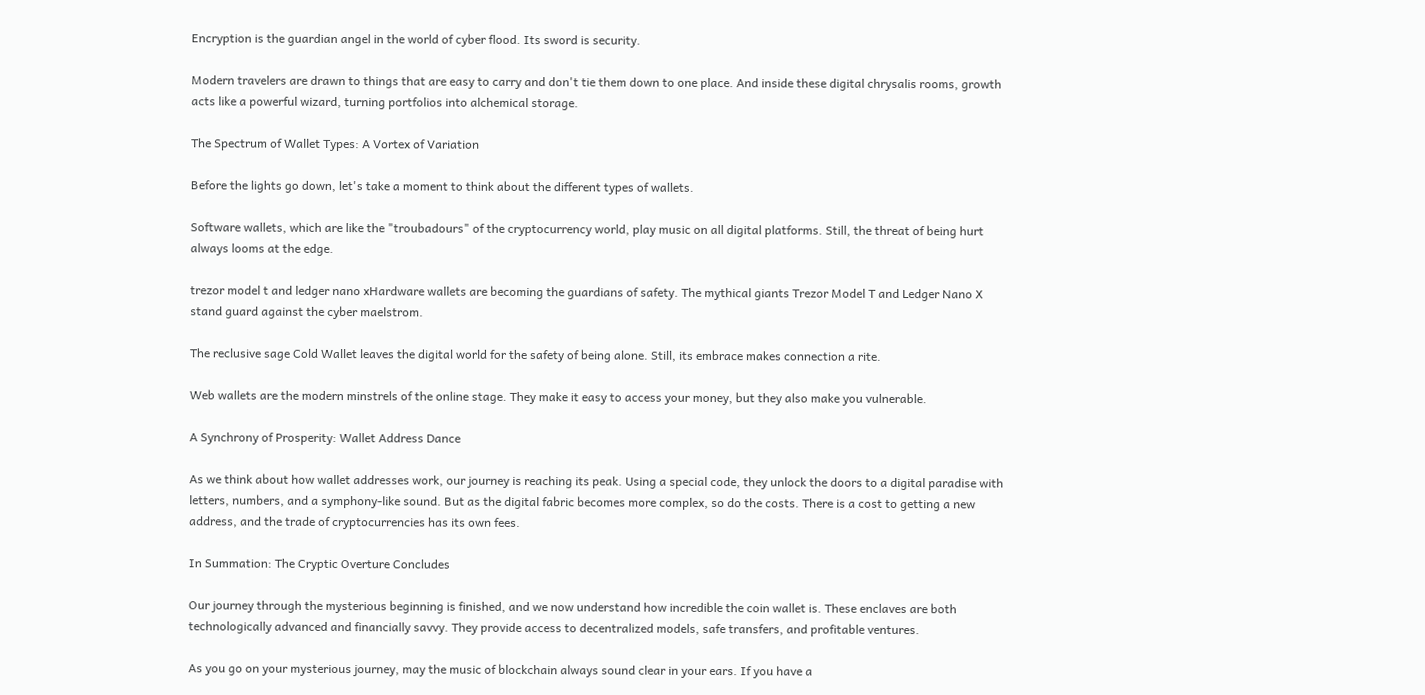Encryption is the guardian angel in the world of cyber flood. Its sword is security.

Modern travelers are drawn to things that are easy to carry and don't tie them down to one place. And inside these digital chrysalis rooms, growth acts like a powerful wizard, turning portfolios into alchemical storage.

The Spectrum of Wallet Types: A Vortex of Variation

Before the lights go down, let's take a moment to think about the different types of wallets.

Software wallets, which are like the "troubadours" of the cryptocurrency world, play music on all digital platforms. Still, the threat of being hurt always looms at the edge.

trezor model t and ledger nano xHardware wallets are becoming the guardians of safety. The mythical giants Trezor Model T and Ledger Nano X stand guard against the cyber maelstrom.

The reclusive sage Cold Wallet leaves the digital world for the safety of being alone. Still, its embrace makes connection a rite.

Web wallets are the modern minstrels of the online stage. They make it easy to access your money, but they also make you vulnerable.

A Synchrony of Prosperity: Wallet Address Dance

As we think about how wallet addresses work, our journey is reaching its peak. Using a special code, they unlock the doors to a digital paradise with letters, numbers, and a symphony-like sound. But as the digital fabric becomes more complex, so do the costs. There is a cost to getting a new address, and the trade of cryptocurrencies has its own fees.

In Summation: The Cryptic Overture Concludes

Our journey through the mysterious beginning is finished, and we now understand how incredible the coin wallet is. These enclaves are both technologically advanced and financially savvy. They provide access to decentralized models, safe transfers, and profitable ventures.

As you go on your mysterious journey, may the music of blockchain always sound clear in your ears. If you have a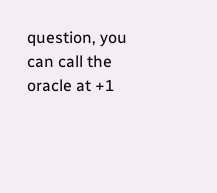question, you can call the oracle at +1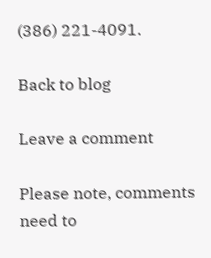(386) 221-4091.

Back to blog

Leave a comment

Please note, comments need to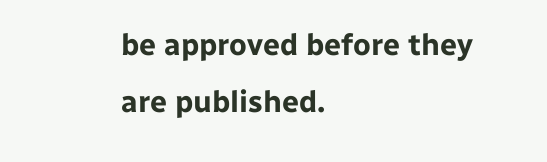be approved before they are published.